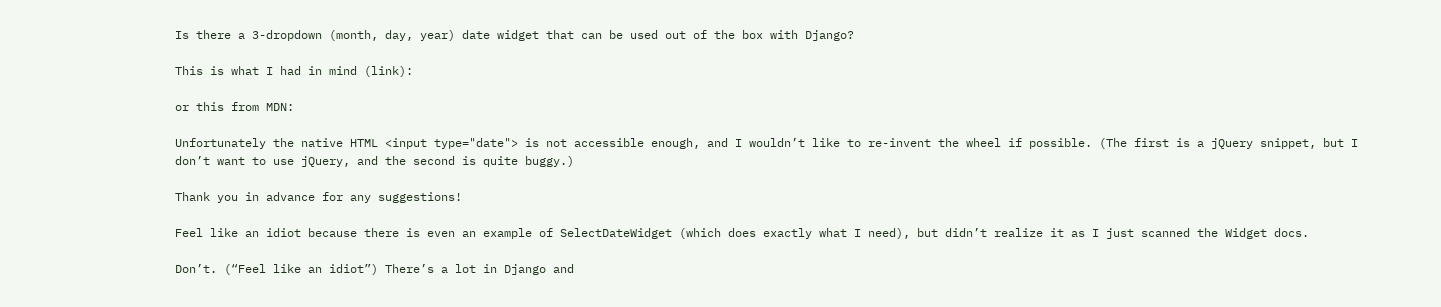Is there a 3-dropdown (month, day, year) date widget that can be used out of the box with Django?

This is what I had in mind (link):

or this from MDN:

Unfortunately the native HTML <input type="date"> is not accessible enough, and I wouldn’t like to re-invent the wheel if possible. (The first is a jQuery snippet, but I don’t want to use jQuery, and the second is quite buggy.)

Thank you in advance for any suggestions!

Feel like an idiot because there is even an example of SelectDateWidget (which does exactly what I need), but didn’t realize it as I just scanned the Widget docs.

Don’t. (“Feel like an idiot”) There’s a lot in Django and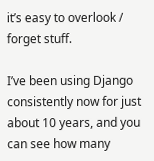it’s easy to overlook / forget stuff.

I’ve been using Django consistently now for just about 10 years, and you can see how many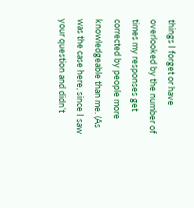things I forget or have overlooked by the number of times my responses get corrected by people more knowledgeable than me. (As was the case here, since I saw your question and didn’t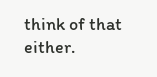think of that either.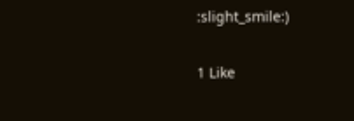:slight_smile:)

1 Like